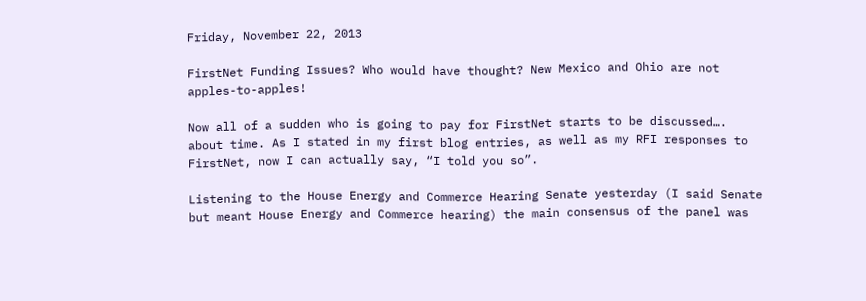Friday, November 22, 2013

FirstNet Funding Issues? Who would have thought? New Mexico and Ohio are not apples-to-apples!

Now all of a sudden who is going to pay for FirstNet starts to be discussed…. about time. As I stated in my first blog entries, as well as my RFI responses to FirstNet, now I can actually say, “I told you so”.

Listening to the House Energy and Commerce Hearing Senate yesterday (I said Senate but meant House Energy and Commerce hearing) the main consensus of the panel was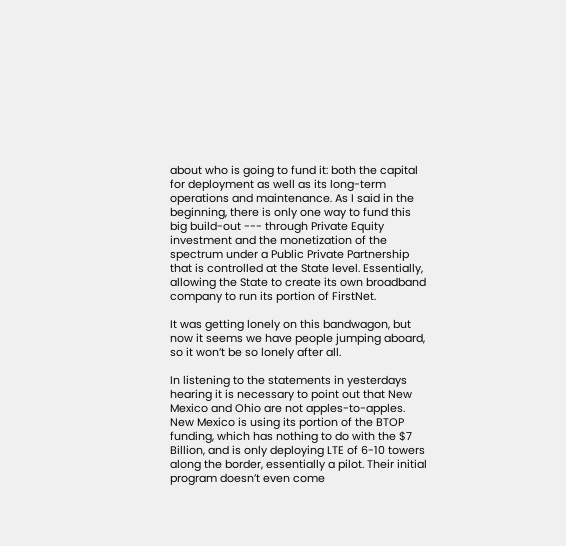about who is going to fund it: both the capital for deployment as well as its long-term operations and maintenance. As I said in the beginning, there is only one way to fund this big build-out --- through Private Equity investment and the monetization of the spectrum under a Public Private Partnership that is controlled at the State level. Essentially, allowing the State to create its own broadband company to run its portion of FirstNet.

It was getting lonely on this bandwagon, but now it seems we have people jumping aboard, so it won’t be so lonely after all.

In listening to the statements in yesterdays hearing it is necessary to point out that New Mexico and Ohio are not apples-to-apples. New Mexico is using its portion of the BTOP funding, which has nothing to do with the $7 Billion, and is only deploying LTE of 6-10 towers along the border, essentially a pilot. Their initial program doesn’t even come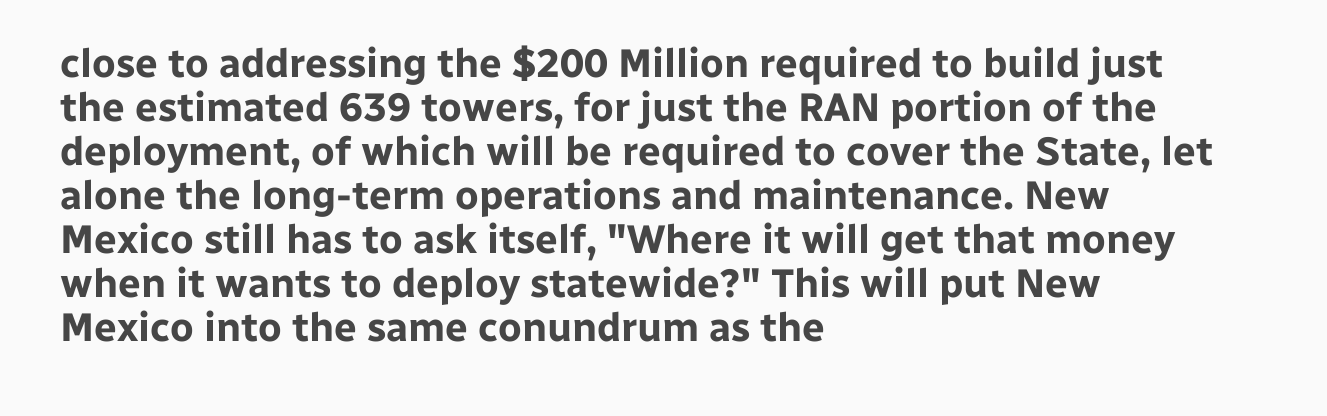close to addressing the $200 Million required to build just the estimated 639 towers, for just the RAN portion of the deployment, of which will be required to cover the State, let alone the long-term operations and maintenance. New Mexico still has to ask itself, "Where it will get that money when it wants to deploy statewide?" This will put New Mexico into the same conundrum as the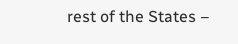rest of the States –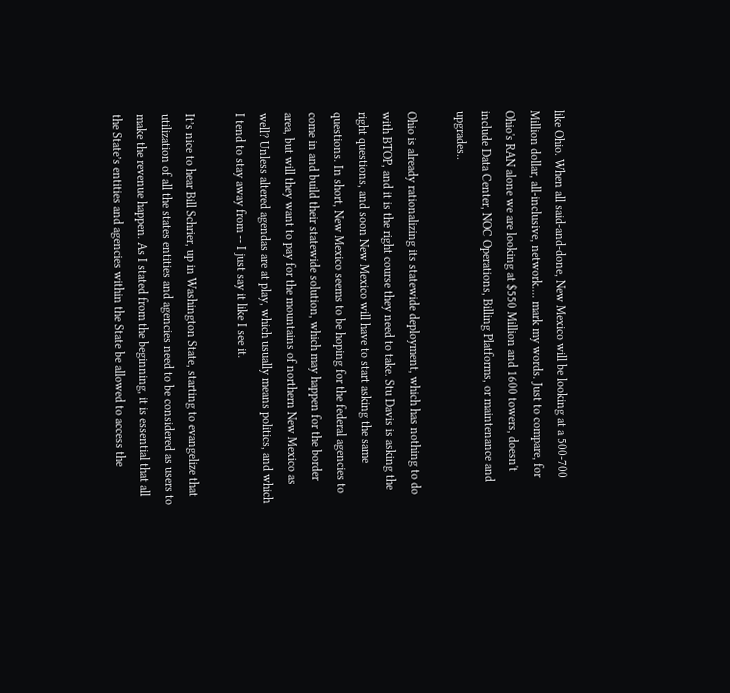like Ohio. When all said-and-done, New Mexico will be looking at a 500-700 Million dollar, all-inclusive, network.... mark my words. Just to compare, for Ohio's RAN alone we are looking at $550 Million and 1600 towers, doesn't include Data Center, NOC Operations, Billing Platforms, or maintenance and upgrades..

Ohio is already rationalizing its statewide deployment, which has nothing to do with BTOP, and it is the right course they need to take. Stu Davis is asking the right questions, and soon New Mexico will have to start asking the same questions. In short, New Mexico seems to be hoping for the federal agencies to come in and build their statewide solution, which may happen for the border area, but will they want to pay for the mountains of northern New Mexico as well? Unless altered agendas are at play, which usually means politics, and which I tend to stay away from -- I just say it like I see it.

It’s nice to hear Bill Schrier, up in Washington State, starting to evangelize that utilization of all the states entities and agencies need to be considered as users to make the revenue happen. As I stated from the beginning, it is essential that all the State’s entities and agencies within the State be allowed to access the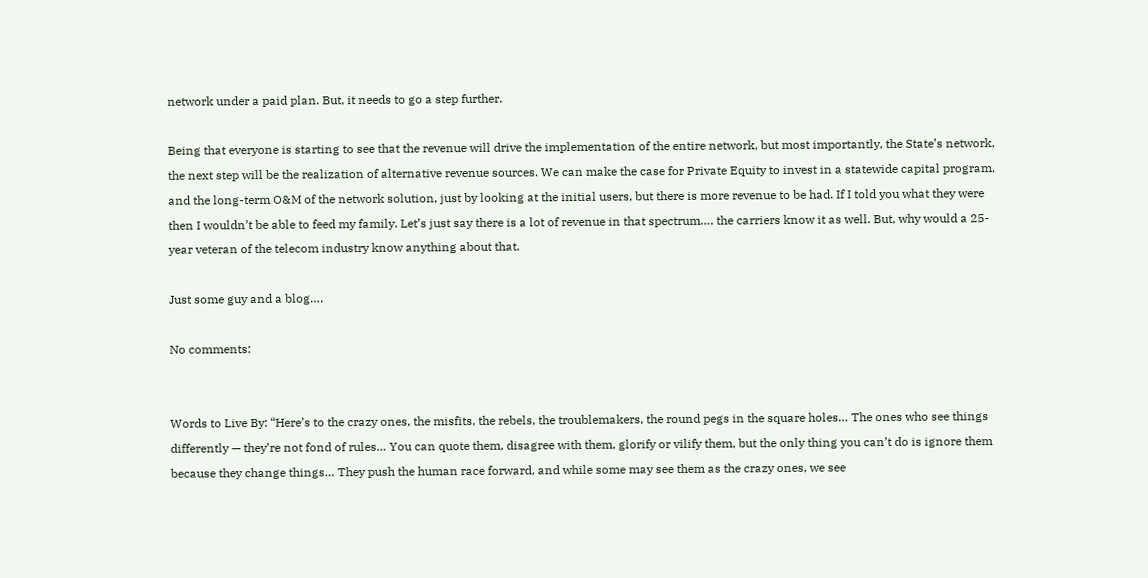network under a paid plan. But, it needs to go a step further.

Being that everyone is starting to see that the revenue will drive the implementation of the entire network, but most importantly, the State’s network, the next step will be the realization of alternative revenue sources. We can make the case for Private Equity to invest in a statewide capital program, and the long-term O&M of the network solution, just by looking at the initial users, but there is more revenue to be had. If I told you what they were then I wouldn’t be able to feed my family. Let’s just say there is a lot of revenue in that spectrum…. the carriers know it as well. But, why would a 25-year veteran of the telecom industry know anything about that.

Just some guy and a blog….

No comments:


Words to Live By: “Here’s to the crazy ones, the misfits, the rebels, the troublemakers, the round pegs in the square holes… The ones who see things differently — they’re not fond of rules… You can quote them, disagree with them, glorify or vilify them, but the only thing you can’t do is ignore them because they change things… They push the human race forward, and while some may see them as the crazy ones, we see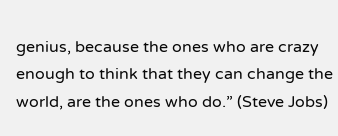genius, because the ones who are crazy enough to think that they can change the world, are the ones who do.” (Steve Jobs)